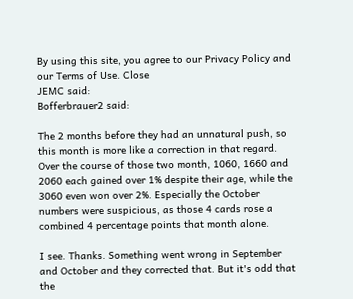By using this site, you agree to our Privacy Policy and our Terms of Use. Close
JEMC said:
Bofferbrauer2 said:

The 2 months before they had an unnatural push, so this month is more like a correction in that regard. Over the course of those two month, 1060, 1660 and 2060 each gained over 1% despite their age, while the 3060 even won over 2%. Especially the October numbers were suspicious, as those 4 cards rose a combined 4 percentage points that month alone.

I see. Thanks. Something went wrong in September and October and they corrected that. But it's odd that the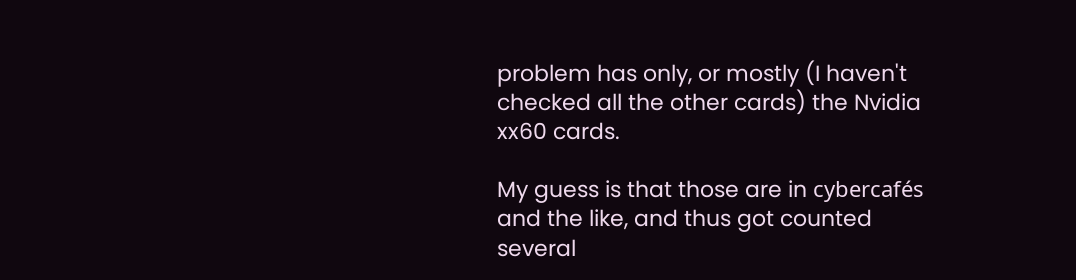problem has only, or mostly (I haven't checked all the other cards) the Nvidia xx60 cards.

My guess is that those are in cybercafés and the like, and thus got counted several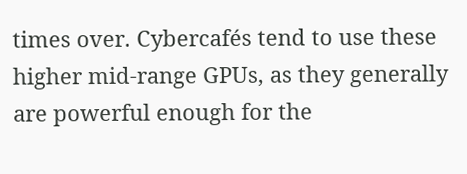times over. Cybercafés tend to use these higher mid-range GPUs, as they generally are powerful enough for the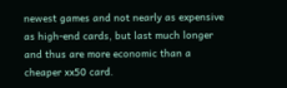newest games and not nearly as expensive as high-end cards, but last much longer and thus are more economic than a cheaper xx50 card.